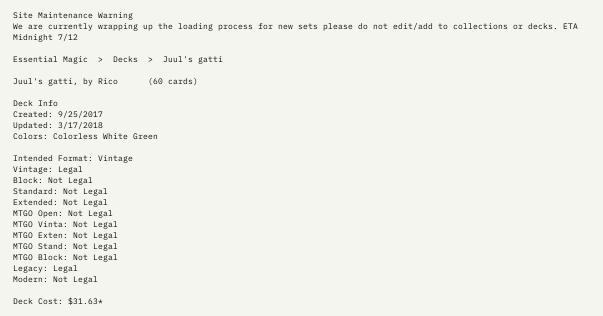Site Maintenance Warning
We are currently wrapping up the loading process for new sets please do not edit/add to collections or decks. ETA Midnight 7/12

Essential Magic  >  Decks  >  Juul's gatti

Juul's gatti, by Rico      (60 cards)

Deck Info
Created: 9/25/2017
Updated: 3/17/2018
Colors: Colorless White Green

Intended Format: Vintage
Vintage: Legal
Block: Not Legal
Standard: Not Legal
Extended: Not Legal
MTGO Open: Not Legal
MTGO Vinta: Not Legal
MTGO Exten: Not Legal
MTGO Stand: Not Legal
MTGO Block: Not Legal
Legacy: Legal
Modern: Not Legal

Deck Cost: $31.63*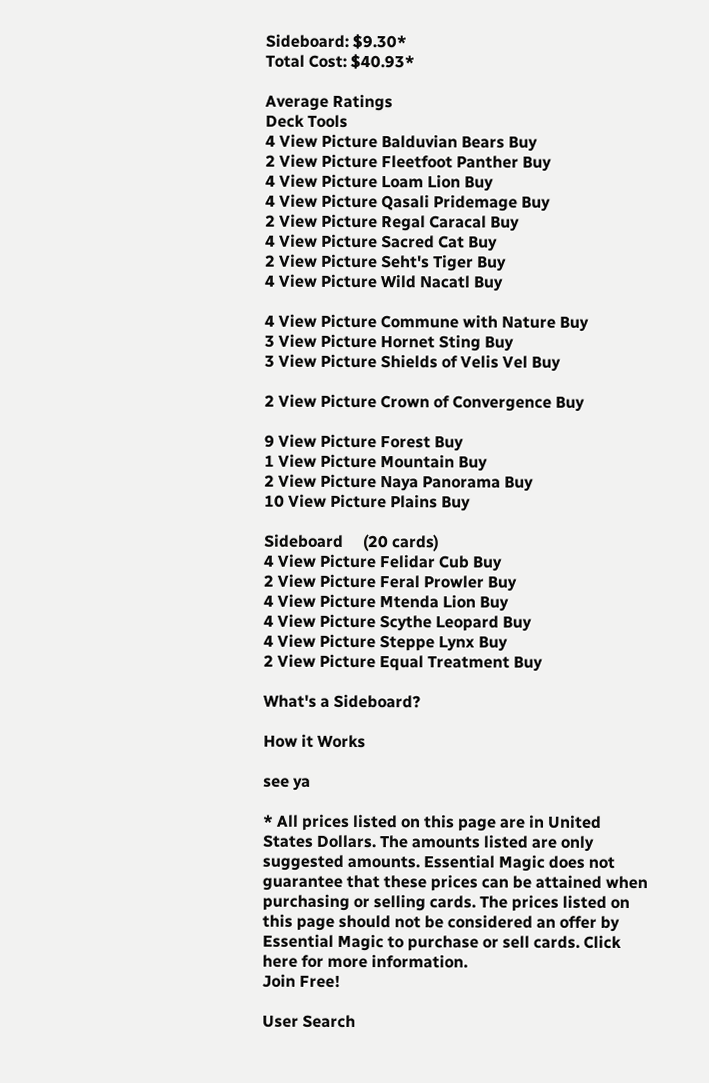Sideboard: $9.30*
Total Cost: $40.93*

Average Ratings
Deck Tools
4 View Picture Balduvian Bears Buy
2 View Picture Fleetfoot Panther Buy
4 View Picture Loam Lion Buy
4 View Picture Qasali Pridemage Buy
2 View Picture Regal Caracal Buy
4 View Picture Sacred Cat Buy
2 View Picture Seht's Tiger Buy
4 View Picture Wild Nacatl Buy

4 View Picture Commune with Nature Buy
3 View Picture Hornet Sting Buy
3 View Picture Shields of Velis Vel Buy

2 View Picture Crown of Convergence Buy

9 View Picture Forest Buy
1 View Picture Mountain Buy
2 View Picture Naya Panorama Buy
10 View Picture Plains Buy

Sideboard     (20 cards)
4 View Picture Felidar Cub Buy
2 View Picture Feral Prowler Buy
4 View Picture Mtenda Lion Buy
4 View Picture Scythe Leopard Buy
4 View Picture Steppe Lynx Buy
2 View Picture Equal Treatment Buy

What's a Sideboard?

How it Works

see ya

* All prices listed on this page are in United States Dollars. The amounts listed are only suggested amounts. Essential Magic does not guarantee that these prices can be attained when purchasing or selling cards. The prices listed on this page should not be considered an offer by Essential Magic to purchase or sell cards. Click here for more information.
Join Free!

User Search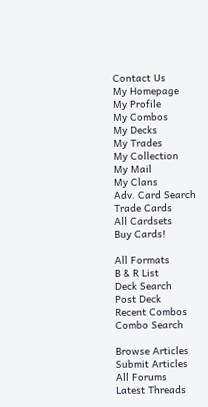Contact Us
My Homepage
My Profile
My Combos
My Decks
My Trades
My Collection
My Mail
My Clans
Adv. Card Search
Trade Cards
All Cardsets
Buy Cards!

All Formats
B & R List
Deck Search
Post Deck
Recent Combos
Combo Search

Browse Articles
Submit Articles
All Forums
Latest Threads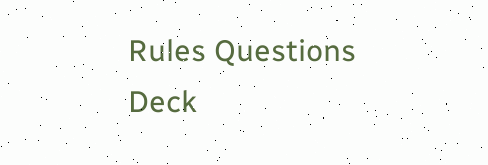Rules Questions
Deck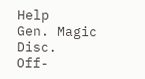Help
Gen. Magic Disc.
Off-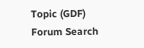Topic (GDF)
Forum Search